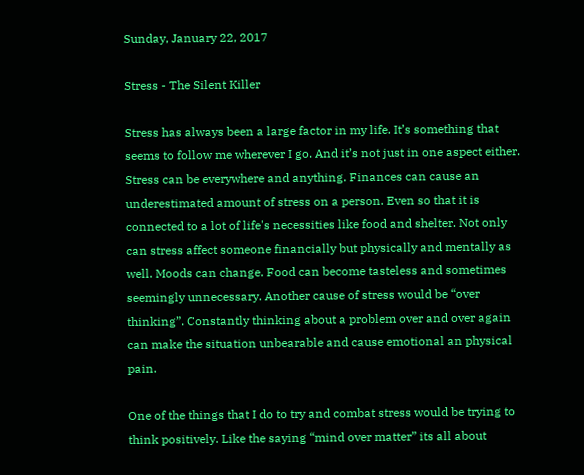Sunday, January 22, 2017

Stress - The Silent Killer

Stress has always been a large factor in my life. It’s something that seems to follow me wherever I go. And it’s not just in one aspect either. Stress can be everywhere and anything. Finances can cause an underestimated amount of stress on a person. Even so that it is connected to a lot of life's necessities like food and shelter. Not only can stress affect someone financially but physically and mentally as well. Moods can change. Food can become tasteless and sometimes seemingly unnecessary. Another cause of stress would be “over thinking”. Constantly thinking about a problem over and over again can make the situation unbearable and cause emotional an physical pain.

One of the things that I do to try and combat stress would be trying to think positively. Like the saying “mind over matter” its all about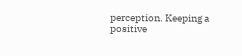perception. Keeping a positive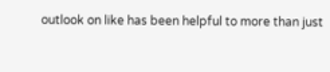outlook on like has been helpful to more than just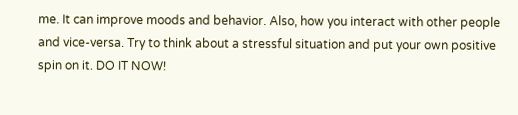me. It can improve moods and behavior. Also, how you interact with other people and vice-versa. Try to think about a stressful situation and put your own positive spin on it. DO IT NOW!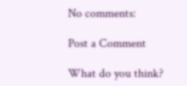No comments:

Post a Comment

What do you think?